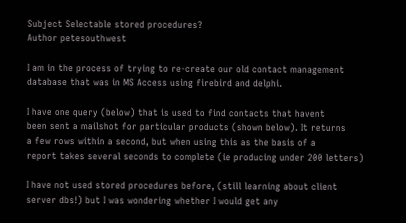Subject Selectable stored procedures?
Author petesouthwest

I am in the process of trying to re-create our old contact management
database that was in MS Access using firebird and delphi.

I have one query (below) that is used to find contacts that havent
been sent a mailshot for particular products (shown below). It returns
a few rows within a second, but when using this as the basis of a
report takes several seconds to complete (ie producing under 200 letters)

I have not used stored procedures before, (still learning about client
server dbs!) but I was wondering whether I would get any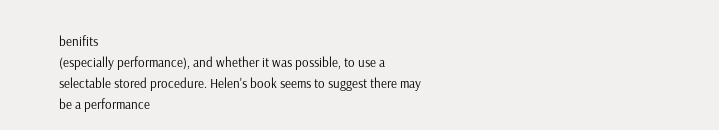benifits
(especially performance), and whether it was possible, to use a
selectable stored procedure. Helen's book seems to suggest there may
be a performance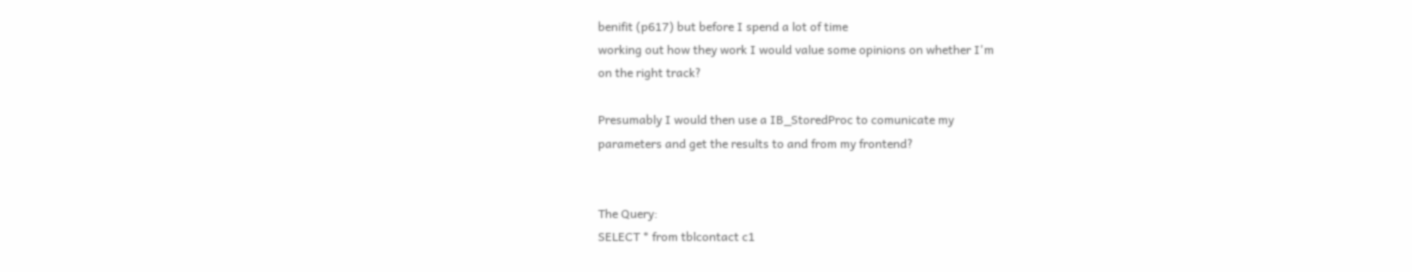benifit (p617) but before I spend a lot of time
working out how they work I would value some opinions on whether I'm
on the right track?

Presumably I would then use a IB_StoredProc to comunicate my
parameters and get the results to and from my frontend?


The Query:
SELECT * from tblcontact c1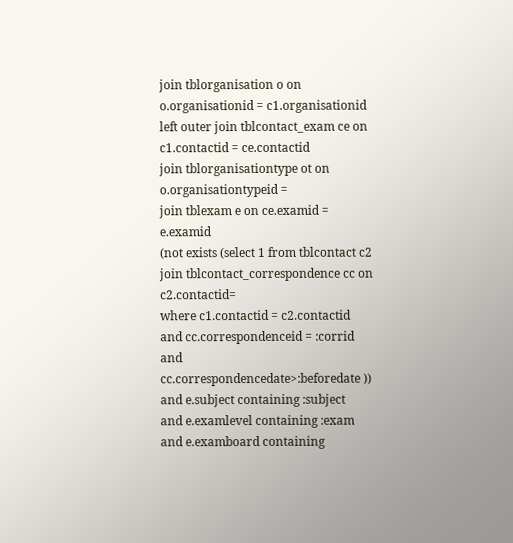join tblorganisation o on o.organisationid = c1.organisationid
left outer join tblcontact_exam ce on c1.contactid = ce.contactid
join tblorganisationtype ot on o.organisationtypeid =
join tblexam e on ce.examid = e.examid
(not exists (select 1 from tblcontact c2
join tblcontact_correspondence cc on c2.contactid=
where c1.contactid = c2.contactid
and cc.correspondenceid = :corrid
and cc.correspondencedate>:beforedate ))
and e.subject containing :subject
and e.examlevel containing :exam
and e.examboard containing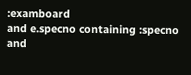:examboard
and e.specno containing :specno
and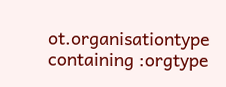ot.organisationtype containing :orgtype